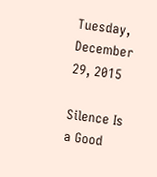Tuesday, December 29, 2015

Silence Is a Good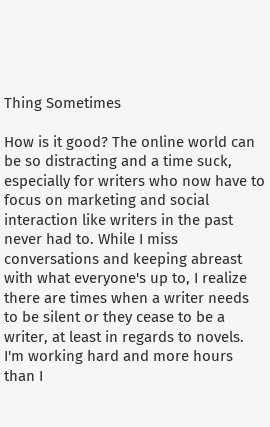Thing Sometimes

How is it good? The online world can be so distracting and a time suck, especially for writers who now have to focus on marketing and social interaction like writers in the past never had to. While I miss conversations and keeping abreast with what everyone's up to, I realize there are times when a writer needs to be silent or they cease to be a writer, at least in regards to novels. I'm working hard and more hours than I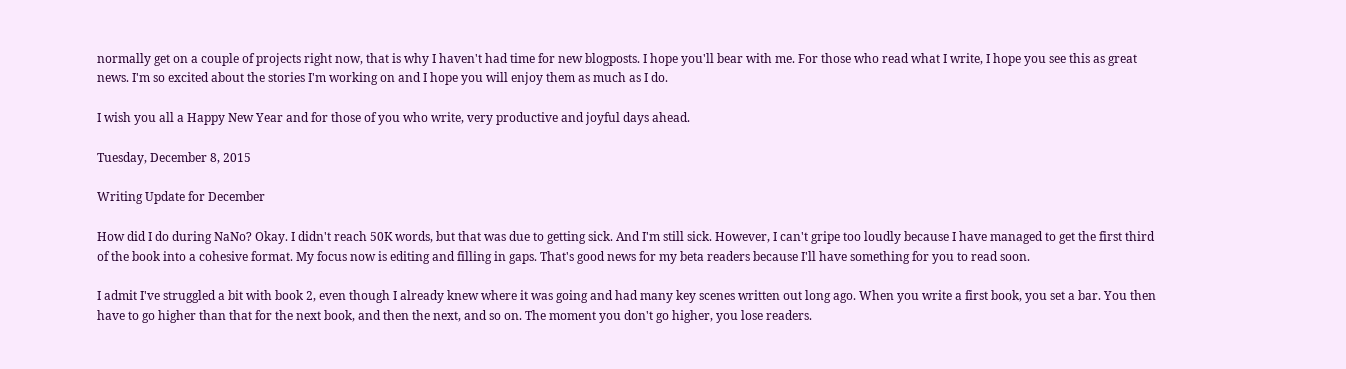normally get on a couple of projects right now, that is why I haven't had time for new blogposts. I hope you'll bear with me. For those who read what I write, I hope you see this as great news. I'm so excited about the stories I'm working on and I hope you will enjoy them as much as I do.

I wish you all a Happy New Year and for those of you who write, very productive and joyful days ahead.

Tuesday, December 8, 2015

Writing Update for December

How did I do during NaNo? Okay. I didn't reach 50K words, but that was due to getting sick. And I'm still sick. However, I can't gripe too loudly because I have managed to get the first third of the book into a cohesive format. My focus now is editing and filling in gaps. That's good news for my beta readers because I'll have something for you to read soon.

I admit I've struggled a bit with book 2, even though I already knew where it was going and had many key scenes written out long ago. When you write a first book, you set a bar. You then have to go higher than that for the next book, and then the next, and so on. The moment you don't go higher, you lose readers.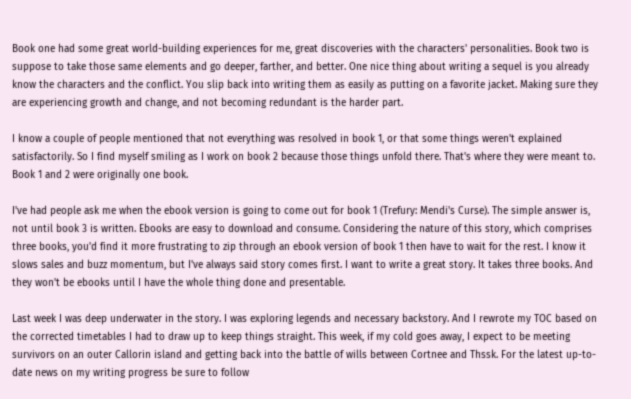Book one had some great world-building experiences for me, great discoveries with the characters' personalities. Book two is suppose to take those same elements and go deeper, farther, and better. One nice thing about writing a sequel is you already know the characters and the conflict. You slip back into writing them as easily as putting on a favorite jacket. Making sure they are experiencing growth and change, and not becoming redundant is the harder part.

I know a couple of people mentioned that not everything was resolved in book 1, or that some things weren't explained satisfactorily. So I find myself smiling as I work on book 2 because those things unfold there. That's where they were meant to. Book 1 and 2 were originally one book.

I've had people ask me when the ebook version is going to come out for book 1 (Trefury: Mendi's Curse). The simple answer is, not until book 3 is written. Ebooks are easy to download and consume. Considering the nature of this story, which comprises three books, you'd find it more frustrating to zip through an ebook version of book 1 then have to wait for the rest. I know it slows sales and buzz momentum, but I've always said story comes first. I want to write a great story. It takes three books. And they won't be ebooks until I have the whole thing done and presentable.

Last week I was deep underwater in the story. I was exploring legends and necessary backstory. And I rewrote my TOC based on the corrected timetables I had to draw up to keep things straight. This week, if my cold goes away, I expect to be meeting survivors on an outer Callorin island and getting back into the battle of wills between Cortnee and Thssk. For the latest up-to-date news on my writing progress be sure to follow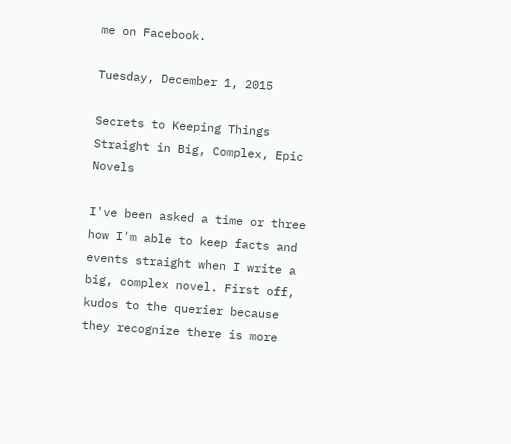me on Facebook.

Tuesday, December 1, 2015

Secrets to Keeping Things Straight in Big, Complex, Epic Novels

I've been asked a time or three how I'm able to keep facts and events straight when I write a big, complex novel. First off, kudos to the querier because they recognize there is more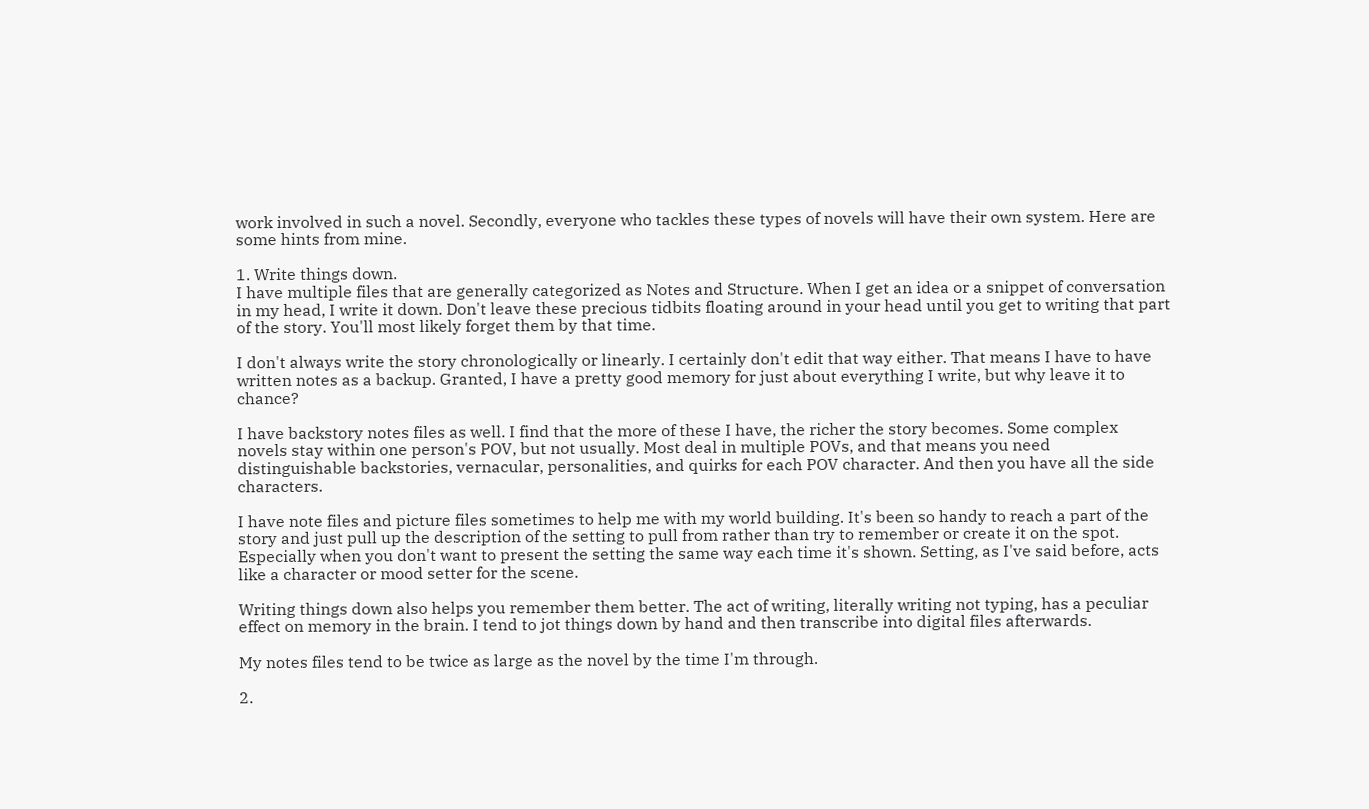work involved in such a novel. Secondly, everyone who tackles these types of novels will have their own system. Here are some hints from mine.

1. Write things down.
I have multiple files that are generally categorized as Notes and Structure. When I get an idea or a snippet of conversation in my head, I write it down. Don't leave these precious tidbits floating around in your head until you get to writing that part of the story. You'll most likely forget them by that time.

I don't always write the story chronologically or linearly. I certainly don't edit that way either. That means I have to have written notes as a backup. Granted, I have a pretty good memory for just about everything I write, but why leave it to chance?

I have backstory notes files as well. I find that the more of these I have, the richer the story becomes. Some complex novels stay within one person's POV, but not usually. Most deal in multiple POVs, and that means you need distinguishable backstories, vernacular, personalities, and quirks for each POV character. And then you have all the side characters.

I have note files and picture files sometimes to help me with my world building. It's been so handy to reach a part of the story and just pull up the description of the setting to pull from rather than try to remember or create it on the spot. Especially when you don't want to present the setting the same way each time it's shown. Setting, as I've said before, acts like a character or mood setter for the scene.

Writing things down also helps you remember them better. The act of writing, literally writing not typing, has a peculiar effect on memory in the brain. I tend to jot things down by hand and then transcribe into digital files afterwards.

My notes files tend to be twice as large as the novel by the time I'm through.

2.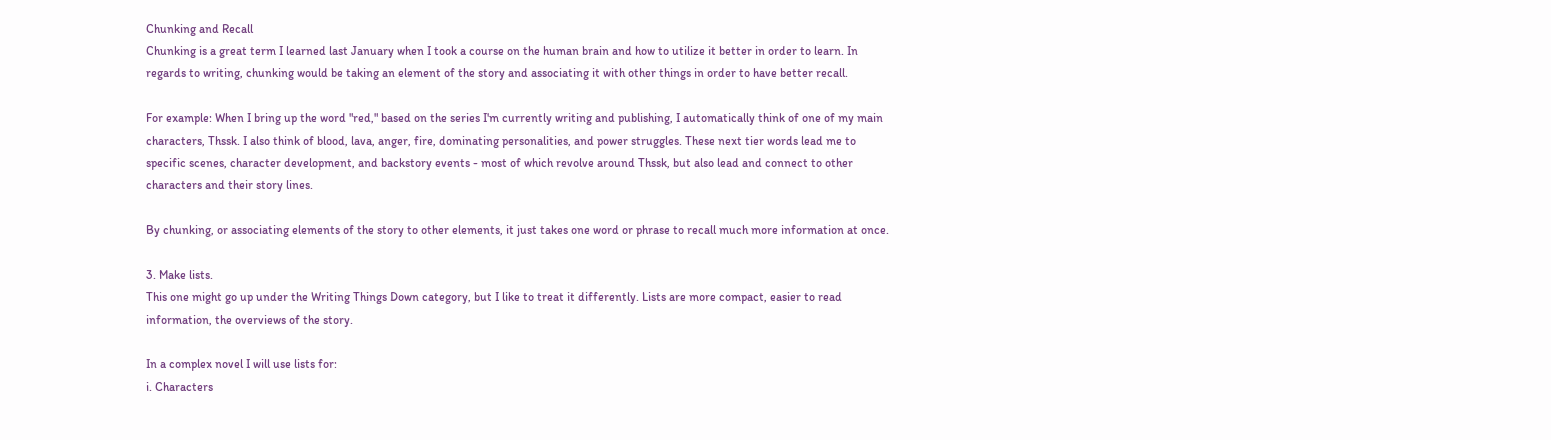Chunking and Recall
Chunking is a great term I learned last January when I took a course on the human brain and how to utilize it better in order to learn. In regards to writing, chunking would be taking an element of the story and associating it with other things in order to have better recall.

For example: When I bring up the word "red," based on the series I'm currently writing and publishing, I automatically think of one of my main characters, Thssk. I also think of blood, lava, anger, fire, dominating personalities, and power struggles. These next tier words lead me to specific scenes, character development, and backstory events - most of which revolve around Thssk, but also lead and connect to other characters and their story lines.

By chunking, or associating elements of the story to other elements, it just takes one word or phrase to recall much more information at once.

3. Make lists.
This one might go up under the Writing Things Down category, but I like to treat it differently. Lists are more compact, easier to read information, the overviews of the story.

In a complex novel I will use lists for:
i. Characters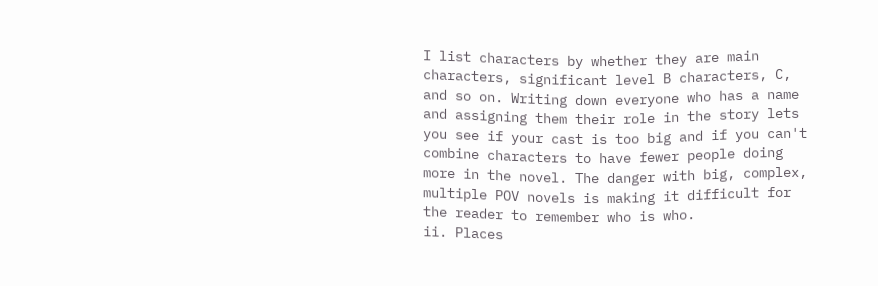I list characters by whether they are main characters, significant level B characters, C, and so on. Writing down everyone who has a name and assigning them their role in the story lets you see if your cast is too big and if you can't combine characters to have fewer people doing more in the novel. The danger with big, complex, multiple POV novels is making it difficult for the reader to remember who is who.
ii. Places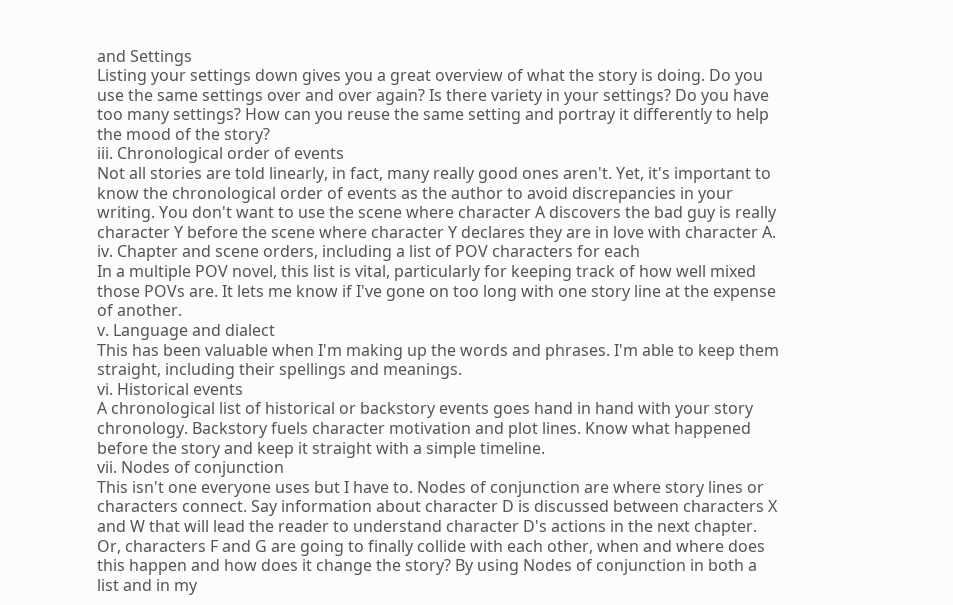and Settings
Listing your settings down gives you a great overview of what the story is doing. Do you use the same settings over and over again? Is there variety in your settings? Do you have too many settings? How can you reuse the same setting and portray it differently to help the mood of the story?
iii. Chronological order of events
Not all stories are told linearly, in fact, many really good ones aren't. Yet, it's important to know the chronological order of events as the author to avoid discrepancies in your writing. You don't want to use the scene where character A discovers the bad guy is really character Y before the scene where character Y declares they are in love with character A.
iv. Chapter and scene orders, including a list of POV characters for each
In a multiple POV novel, this list is vital, particularly for keeping track of how well mixed those POVs are. It lets me know if I've gone on too long with one story line at the expense of another.
v. Language and dialect
This has been valuable when I'm making up the words and phrases. I'm able to keep them straight, including their spellings and meanings.
vi. Historical events
A chronological list of historical or backstory events goes hand in hand with your story chronology. Backstory fuels character motivation and plot lines. Know what happened before the story and keep it straight with a simple timeline.
vii. Nodes of conjunction
This isn't one everyone uses but I have to. Nodes of conjunction are where story lines or characters connect. Say information about character D is discussed between characters X and W that will lead the reader to understand character D's actions in the next chapter. Or, characters F and G are going to finally collide with each other, when and where does this happen and how does it change the story? By using Nodes of conjunction in both a list and in my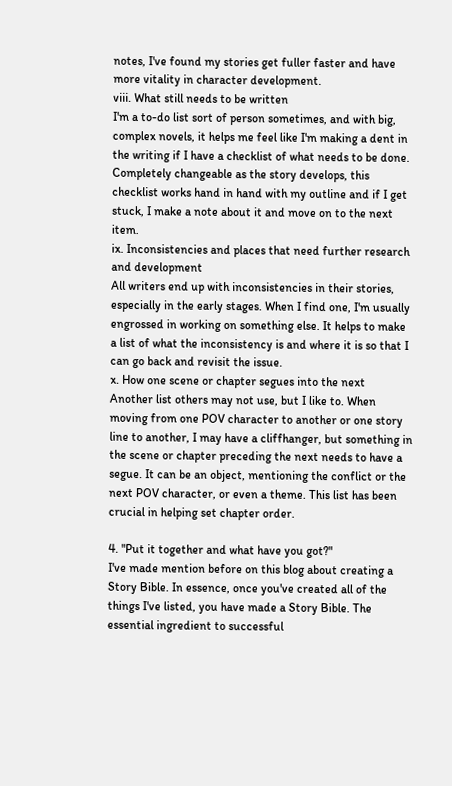notes, I've found my stories get fuller faster and have more vitality in character development.
viii. What still needs to be written
I'm a to-do list sort of person sometimes, and with big, complex novels, it helps me feel like I'm making a dent in the writing if I have a checklist of what needs to be done. Completely changeable as the story develops, this checklist works hand in hand with my outline and if I get stuck, I make a note about it and move on to the next item.
ix. Inconsistencies and places that need further research and development
All writers end up with inconsistencies in their stories, especially in the early stages. When I find one, I'm usually engrossed in working on something else. It helps to make a list of what the inconsistency is and where it is so that I can go back and revisit the issue.
x. How one scene or chapter segues into the next
Another list others may not use, but I like to. When moving from one POV character to another or one story line to another, I may have a cliffhanger, but something in the scene or chapter preceding the next needs to have a segue. It can be an object, mentioning the conflict or the next POV character, or even a theme. This list has been crucial in helping set chapter order.

4. "Put it together and what have you got?"
I've made mention before on this blog about creating a Story Bible. In essence, once you've created all of the things I've listed, you have made a Story Bible. The essential ingredient to successful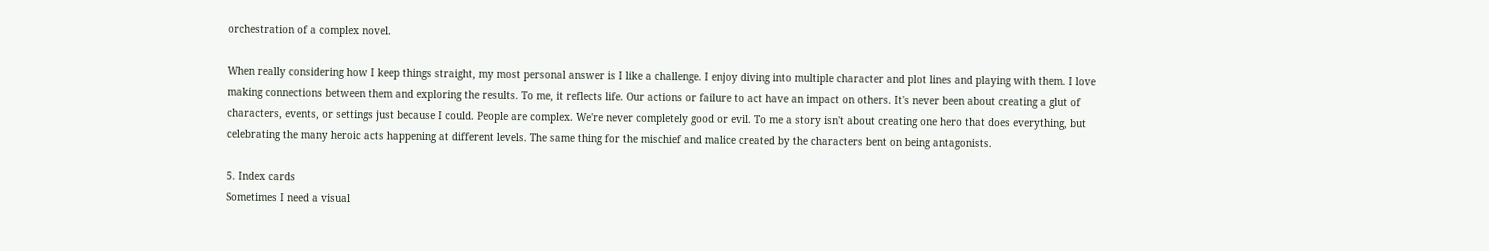orchestration of a complex novel.

When really considering how I keep things straight, my most personal answer is I like a challenge. I enjoy diving into multiple character and plot lines and playing with them. I love making connections between them and exploring the results. To me, it reflects life. Our actions or failure to act have an impact on others. It's never been about creating a glut of characters, events, or settings just because I could. People are complex. We're never completely good or evil. To me a story isn't about creating one hero that does everything, but celebrating the many heroic acts happening at different levels. The same thing for the mischief and malice created by the characters bent on being antagonists.

5. Index cards
Sometimes I need a visual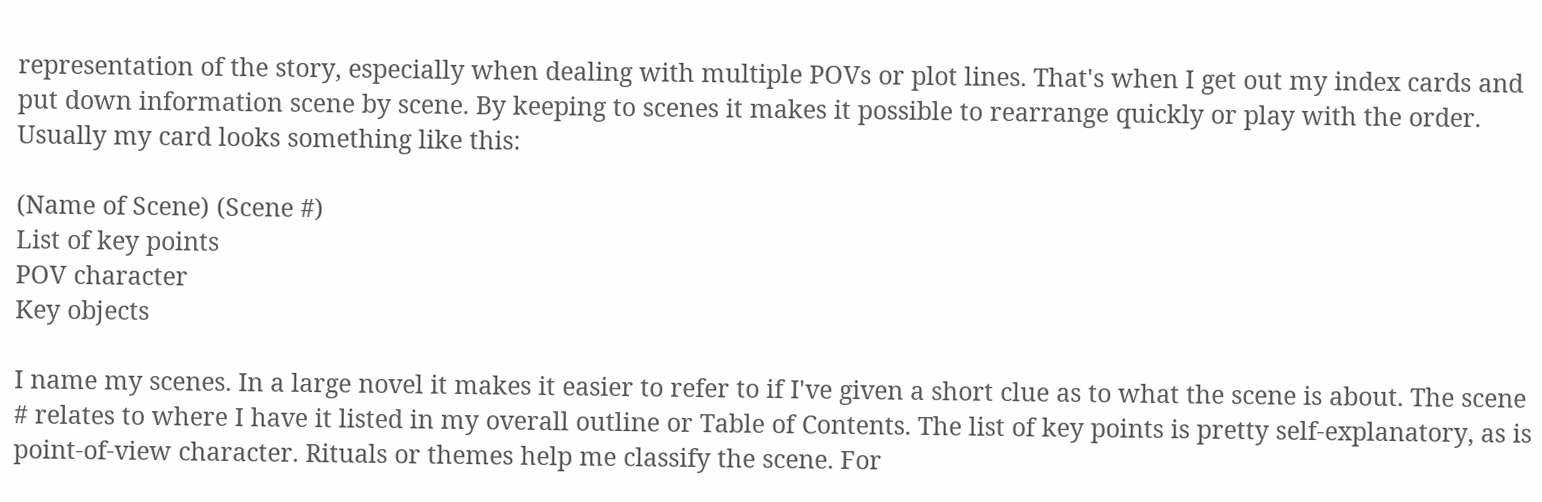representation of the story, especially when dealing with multiple POVs or plot lines. That's when I get out my index cards and put down information scene by scene. By keeping to scenes it makes it possible to rearrange quickly or play with the order. Usually my card looks something like this:

(Name of Scene) (Scene #)
List of key points
POV character
Key objects

I name my scenes. In a large novel it makes it easier to refer to if I've given a short clue as to what the scene is about. The scene # relates to where I have it listed in my overall outline or Table of Contents. The list of key points is pretty self-explanatory, as is point-of-view character. Rituals or themes help me classify the scene. For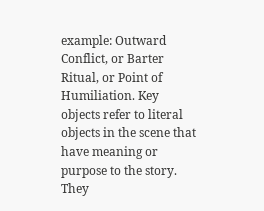example: Outward Conflict, or Barter Ritual, or Point of Humiliation. Key objects refer to literal objects in the scene that have meaning or purpose to the story. They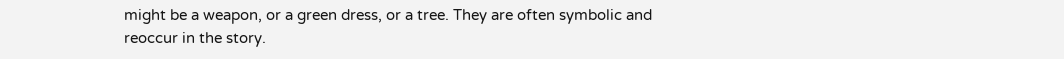might be a weapon, or a green dress, or a tree. They are often symbolic and reoccur in the story.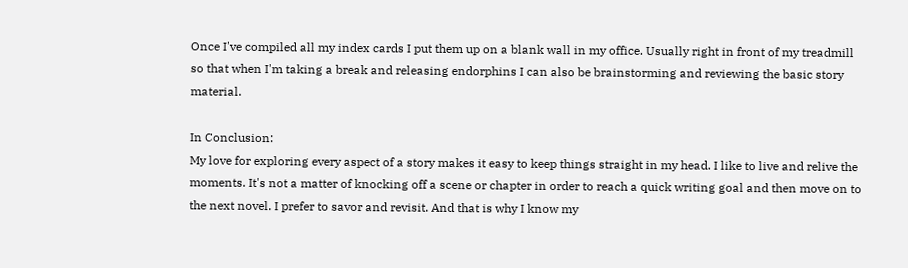Once I've compiled all my index cards I put them up on a blank wall in my office. Usually right in front of my treadmill so that when I'm taking a break and releasing endorphins I can also be brainstorming and reviewing the basic story material.

In Conclusion:
My love for exploring every aspect of a story makes it easy to keep things straight in my head. I like to live and relive the moments. It's not a matter of knocking off a scene or chapter in order to reach a quick writing goal and then move on to the next novel. I prefer to savor and revisit. And that is why I know my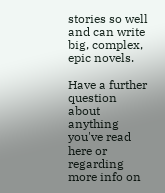stories so well and can write big, complex, epic novels.

Have a further question about anything you've read here or regarding more info on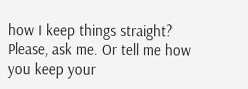how I keep things straight? Please, ask me. Or tell me how you keep your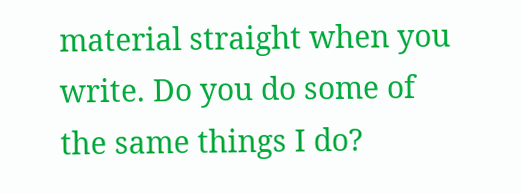material straight when you write. Do you do some of the same things I do?